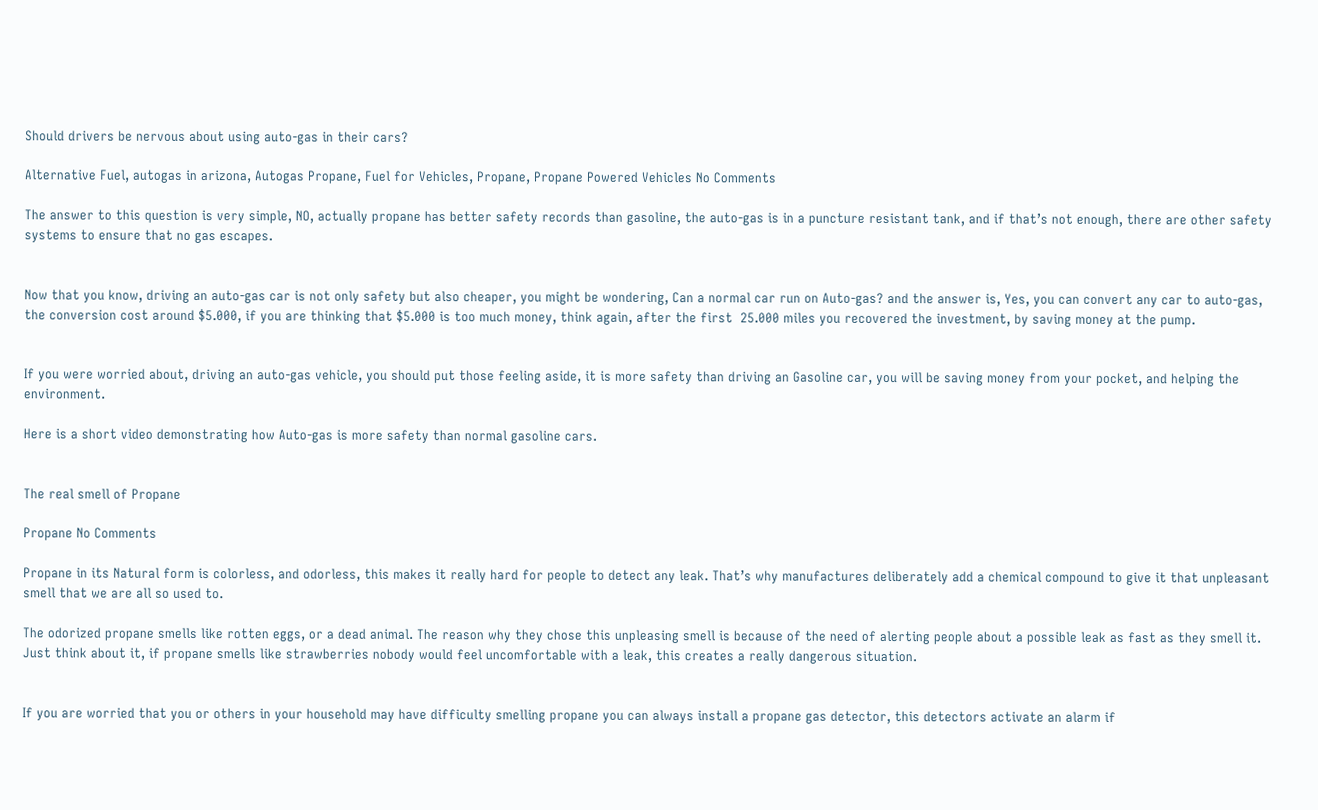Should drivers be nervous about using auto-gas in their cars?

Alternative Fuel, autogas in arizona, Autogas Propane, Fuel for Vehicles, Propane, Propane Powered Vehicles No Comments

The answer to this question is very simple, NO, actually propane has better safety records than gasoline, the auto-gas is in a puncture resistant tank, and if that’s not enough, there are other safety systems to ensure that no gas escapes.


Now that you know, driving an auto-gas car is not only safety but also cheaper, you might be wondering, Can a normal car run on Auto-gas? and the answer is, Yes, you can convert any car to auto-gas, the conversion cost around $5.000, if you are thinking that $5.000 is too much money, think again, after the first  25.000 miles you recovered the investment, by saving money at the pump.


If you were worried about, driving an auto-gas vehicle, you should put those feeling aside, it is more safety than driving an Gasoline car, you will be saving money from your pocket, and helping the environment.

Here is a short video demonstrating how Auto-gas is more safety than normal gasoline cars.


The real smell of Propane

Propane No Comments

Propane in its Natural form is colorless, and odorless, this makes it really hard for people to detect any leak. That’s why manufactures deliberately add a chemical compound to give it that unpleasant smell that we are all so used to.

The odorized propane smells like rotten eggs, or a dead animal. The reason why they chose this unpleasing smell is because of the need of alerting people about a possible leak as fast as they smell it. Just think about it, if propane smells like strawberries nobody would feel uncomfortable with a leak, this creates a really dangerous situation.


If you are worried that you or others in your household may have difficulty smelling propane you can always install a propane gas detector, this detectors activate an alarm if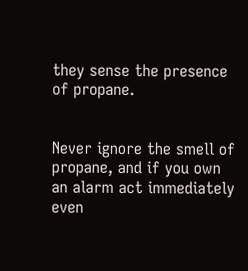they sense the presence of propane.


Never ignore the smell of propane, and if you own an alarm act immediately even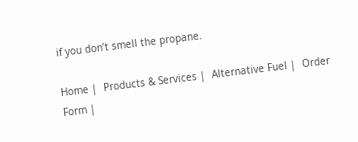if you don’t smell the propane.

Home |  Products & Services |  Alternative Fuel |  Order Form |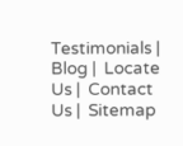Testimonials |  Blog |  Locate Us |  Contact Us |  Sitemap